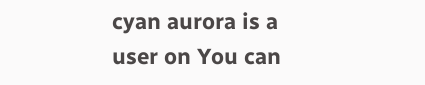cyan aurora is a user on You can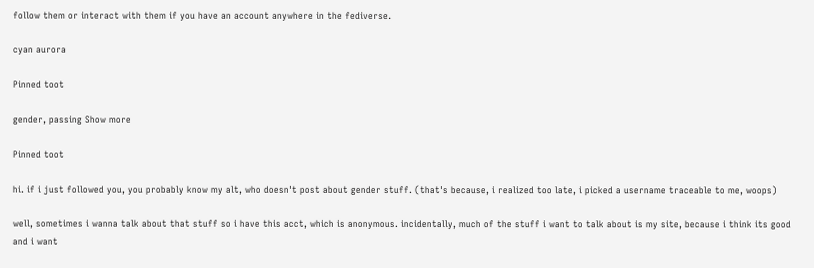follow them or interact with them if you have an account anywhere in the fediverse.

cyan aurora

Pinned toot

gender, passing Show more

Pinned toot

hi. if i just followed you, you probably know my alt, who doesn't post about gender stuff. (that's because, i realized too late, i picked a username traceable to me, woops)

well, sometimes i wanna talk about that stuff so i have this acct, which is anonymous. incidentally, much of the stuff i want to talk about is my site, because i think its good and i want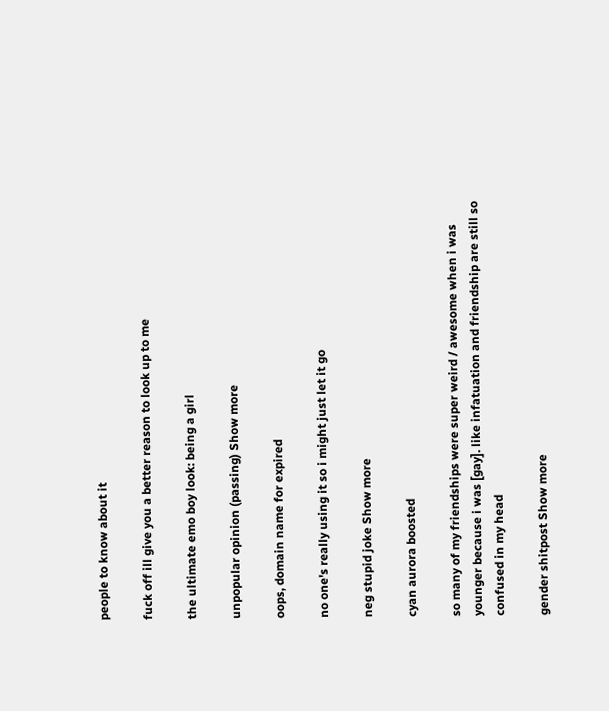people to know about it

fuck off ill give you a better reason to look up to me

the ultimate emo boy look: being a girl

unpopular opinion (passing) Show more

oops, domain name for expired

no one's really using it so i might just let it go

neg stupid joke Show more

cyan aurora boosted

so many of my friendships were super weird / awesome when i was younger because i was [gay]. like infatuation and friendship are still so confused in my head

gender shitpost Show more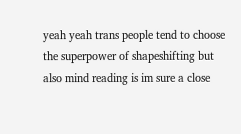yeah yeah trans people tend to choose the superpower of shapeshifting but also mind reading is im sure a close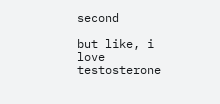second

but like, i love testosterone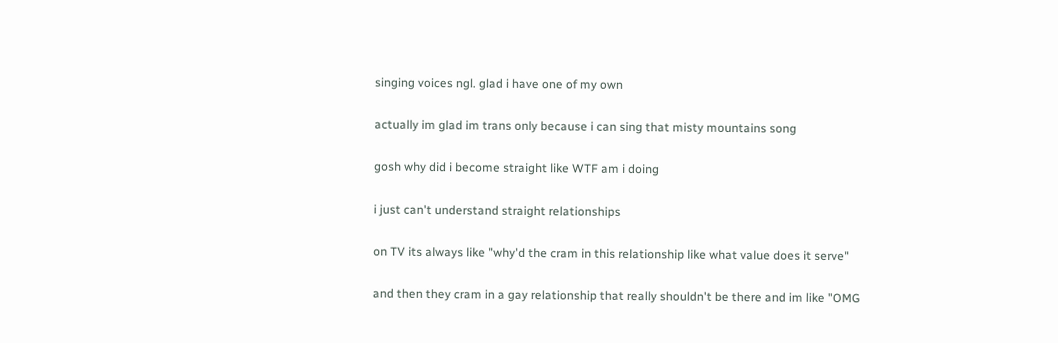singing voices ngl. glad i have one of my own

actually im glad im trans only because i can sing that misty mountains song

gosh why did i become straight like WTF am i doing

i just can't understand straight relationships

on TV its always like "why'd the cram in this relationship like what value does it serve"

and then they cram in a gay relationship that really shouldn't be there and im like "OMG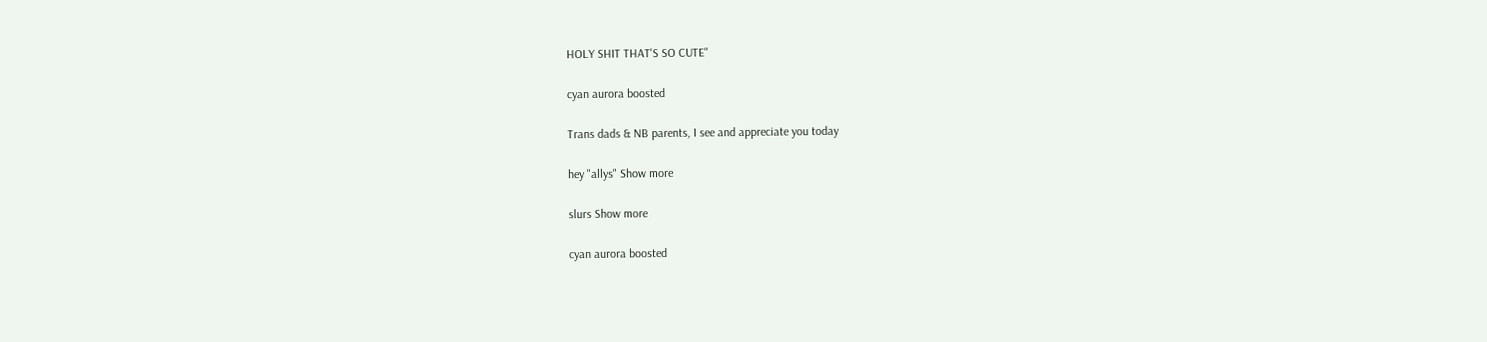HOLY SHIT THAT'S SO CUTE"

cyan aurora boosted

Trans dads & NB parents, I see and appreciate you today

hey "allys" Show more

slurs Show more

cyan aurora boosted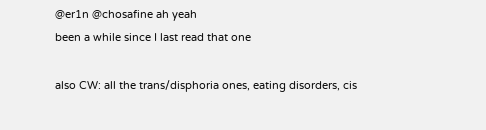@er1n @chosafine ah yeah
been a while since I last read that one

also CW: all the trans/disphoria ones, eating disorders, cis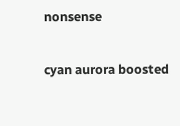nonsense

cyan aurora boosted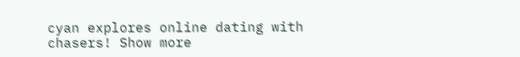cyan explores online dating with chasers! Show more